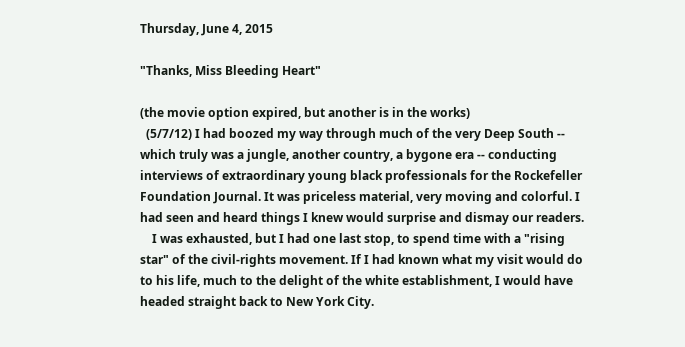Thursday, June 4, 2015

"Thanks, Miss Bleeding Heart"

(the movie option expired, but another is in the works)
  (5/7/12) I had boozed my way through much of the very Deep South -- which truly was a jungle, another country, a bygone era -- conducting interviews of extraordinary young black professionals for the Rockefeller Foundation Journal. It was priceless material, very moving and colorful. I had seen and heard things I knew would surprise and dismay our readers.
    I was exhausted, but I had one last stop, to spend time with a "rising star" of the civil-rights movement. If I had known what my visit would do to his life, much to the delight of the white establishment, I would have headed straight back to New York City.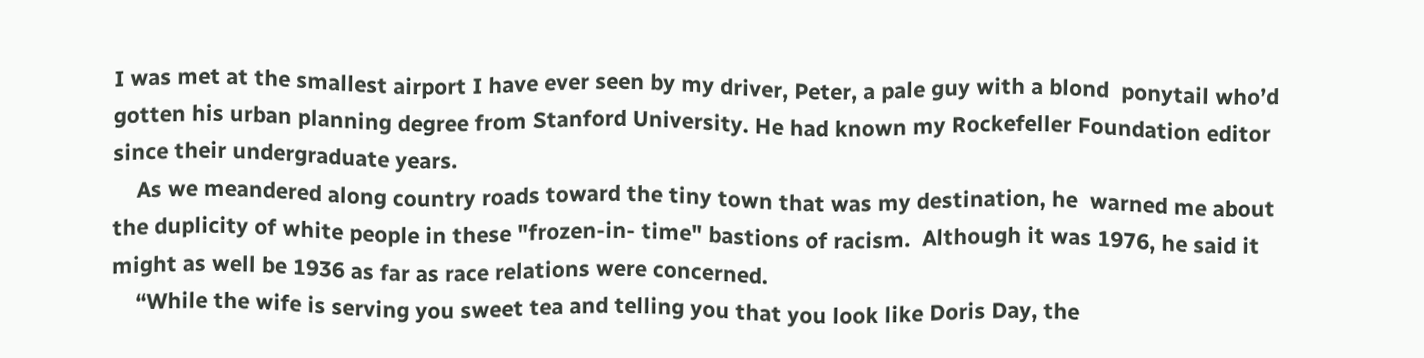I was met at the smallest airport I have ever seen by my driver, Peter, a pale guy with a blond  ponytail who’d gotten his urban planning degree from Stanford University. He had known my Rockefeller Foundation editor since their undergraduate years.
    As we meandered along country roads toward the tiny town that was my destination, he  warned me about the duplicity of white people in these "frozen-in- time" bastions of racism.  Although it was 1976, he said it might as well be 1936 as far as race relations were concerned.
    “While the wife is serving you sweet tea and telling you that you look like Doris Day, the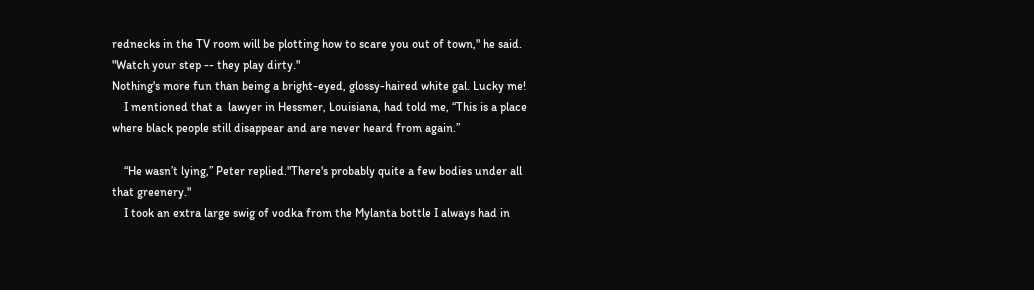rednecks in the TV room will be plotting how to scare you out of town," he said. "Watch your step -- they play dirty."
Nothing's more fun than being a bright-eyed, glossy-haired white gal. Lucky me!
    I mentioned that a  lawyer in Hessmer, Louisiana, had told me, “This is a place where black people still disappear and are never heard from again.”

    “He wasn’t lying,” Peter replied."There's probably quite a few bodies under all that greenery."
    I took an extra large swig of vodka from the Mylanta bottle I always had in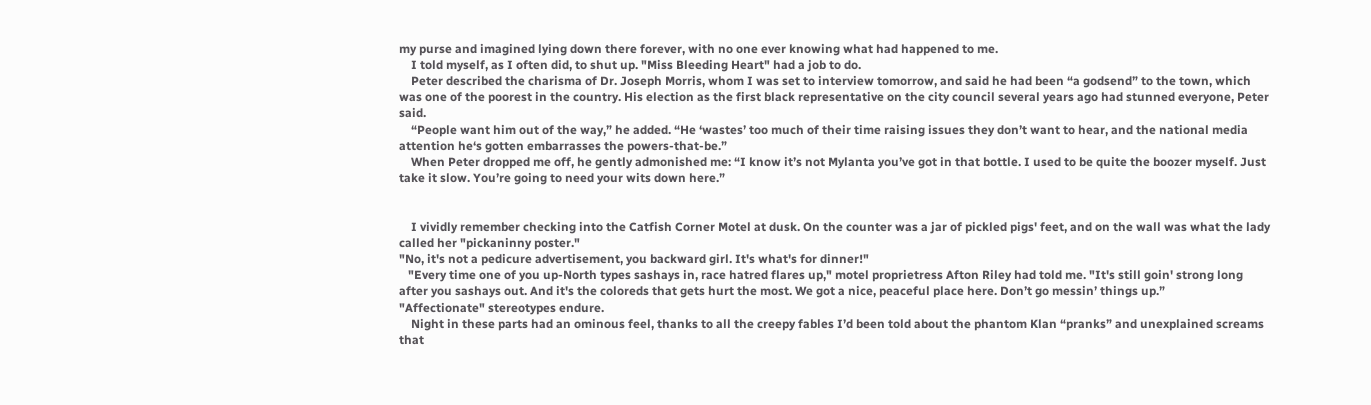my purse and imagined lying down there forever, with no one ever knowing what had happened to me.
    I told myself, as I often did, to shut up. "Miss Bleeding Heart" had a job to do.
    Peter described the charisma of Dr. Joseph Morris, whom I was set to interview tomorrow, and said he had been “a godsend” to the town, which was one of the poorest in the country. His election as the first black representative on the city council several years ago had stunned everyone, Peter said.
    “People want him out of the way,” he added. “He ‘wastes’ too much of their time raising issues they don’t want to hear, and the national media attention he‘s gotten embarrasses the powers-that-be.”
    When Peter dropped me off, he gently admonished me: “I know it’s not Mylanta you’ve got in that bottle. I used to be quite the boozer myself. Just take it slow. You’re going to need your wits down here.”


    I vividly remember checking into the Catfish Corner Motel at dusk. On the counter was a jar of pickled pigs' feet, and on the wall was what the lady called her "pickaninny poster."
"No, it's not a pedicure advertisement, you backward girl. It's what's for dinner!"
   "Every time one of you up-North types sashays in, race hatred flares up," motel proprietress Afton Riley had told me. "It's still goin' strong long after you sashays out. And it's the coloreds that gets hurt the most. We got a nice, peaceful place here. Don’t go messin’ things up.”
"Affectionate" stereotypes endure.
    Night in these parts had an ominous feel, thanks to all the creepy fables I’d been told about the phantom Klan “pranks” and unexplained screams that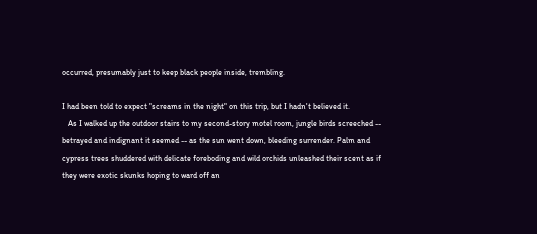occurred, presumably just to keep black people inside, trembling.

I had been told to expect "screams in the night" on this trip, but I hadn't believed it.
   As I walked up the outdoor stairs to my second-story motel room, jungle birds screeched -- betrayed and indignant it seemed -- as the sun went down, bleeding surrender. Palm and cypress trees shuddered with delicate foreboding and wild orchids unleashed their scent as if they were exotic skunks hoping to ward off an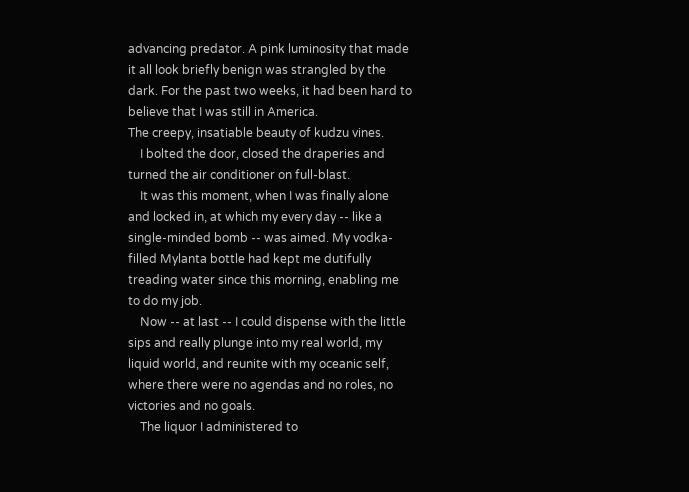advancing predator. A pink luminosity that made it all look briefly benign was strangled by the dark. For the past two weeks, it had been hard to believe that I was still in America.
The creepy, insatiable beauty of kudzu vines.
    I bolted the door, closed the draperies and turned the air conditioner on full-blast.
    It was this moment, when I was finally alone and locked in, at which my every day -- like a single-minded bomb -- was aimed. My vodka-filled Mylanta bottle had kept me dutifully treading water since this morning, enabling me to do my job.
    Now -- at last -- I could dispense with the little sips and really plunge into my real world, my liquid world, and reunite with my oceanic self, where there were no agendas and no roles, no victories and no goals.
    The liquor I administered to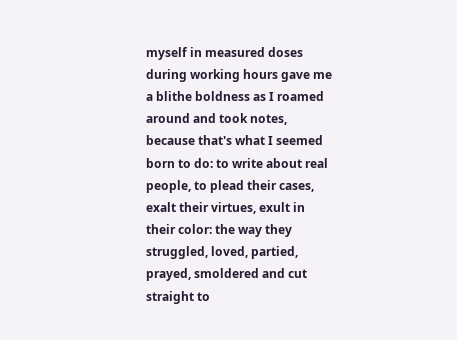myself in measured doses during working hours gave me a blithe boldness as I roamed around and took notes, because that's what I seemed born to do: to write about real people, to plead their cases, exalt their virtues, exult in their color: the way they struggled, loved, partied, prayed, smoldered and cut straight to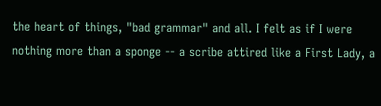the heart of things, "bad grammar" and all. I felt as if I were nothing more than a sponge -- a scribe attired like a First Lady, a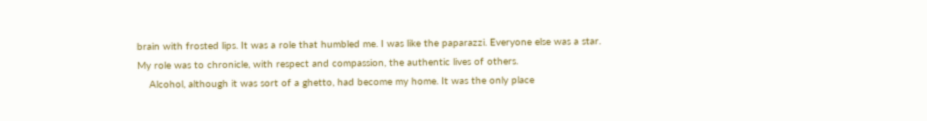brain with frosted lips. It was a role that humbled me. I was like the paparazzi. Everyone else was a star.
My role was to chronicle, with respect and compassion, the authentic lives of others.
    Alcohol, although it was sort of a ghetto, had become my home. It was the only place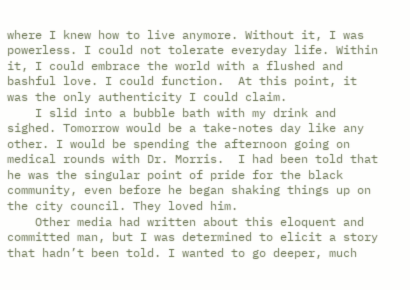where I knew how to live anymore. Without it, I was powerless. I could not tolerate everyday life. Within it, I could embrace the world with a flushed and bashful love. I could function.  At this point, it was the only authenticity I could claim.
    I slid into a bubble bath with my drink and sighed. Tomorrow would be a take-notes day like any other. I would be spending the afternoon going on medical rounds with Dr. Morris.  I had been told that he was the singular point of pride for the black community, even before he began shaking things up on the city council. They loved him.
    Other media had written about this eloquent and committed man, but I was determined to elicit a story that hadn’t been told. I wanted to go deeper, much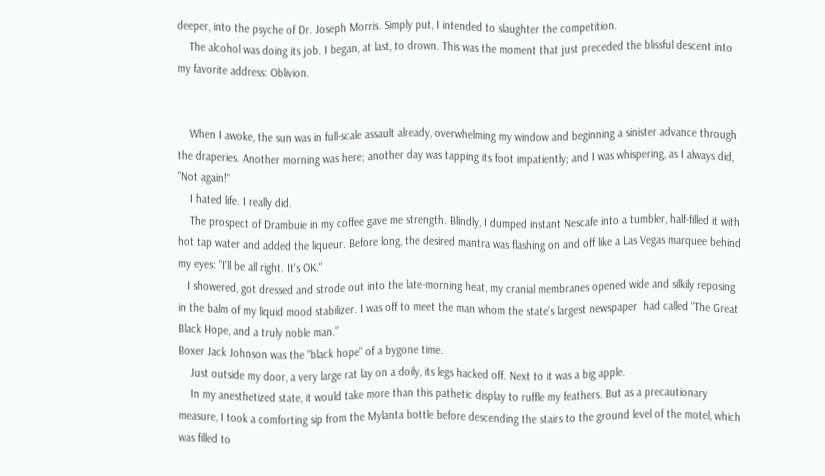deeper, into the psyche of Dr. Joseph Morris. Simply put, I intended to slaughter the competition.
    The alcohol was doing its job. I began, at last, to drown. This was the moment that just preceded the blissful descent into my favorite address: Oblivion.


    When I awoke, the sun was in full-scale assault already, overwhelming my window and beginning a sinister advance through the draperies. Another morning was here; another day was tapping its foot impatiently; and I was whispering, as I always did, "Not again!"
    I hated life. I really did.
    The prospect of Drambuie in my coffee gave me strength. Blindly, I dumped instant Nescafe into a tumbler, half-filled it with hot tap water and added the liqueur. Before long, the desired mantra was flashing on and off like a Las Vegas marquee behind my eyes: "I'll be all right. It's OK."
   I showered, got dressed and strode out into the late-morning heat, my cranial membranes opened wide and silkily reposing in the balm of my liquid mood stabilizer. I was off to meet the man whom the state’s largest newspaper  had called "The Great Black Hope, and a truly noble man.”
Boxer Jack Johnson was the "black hope" of a bygone time.
    Just outside my door, a very large rat lay on a doily, its legs hacked off. Next to it was a big apple.
    In my anesthetized state, it would take more than this pathetic display to ruffle my feathers. But as a precautionary measure, I took a comforting sip from the Mylanta bottle before descending the stairs to the ground level of the motel, which was filled to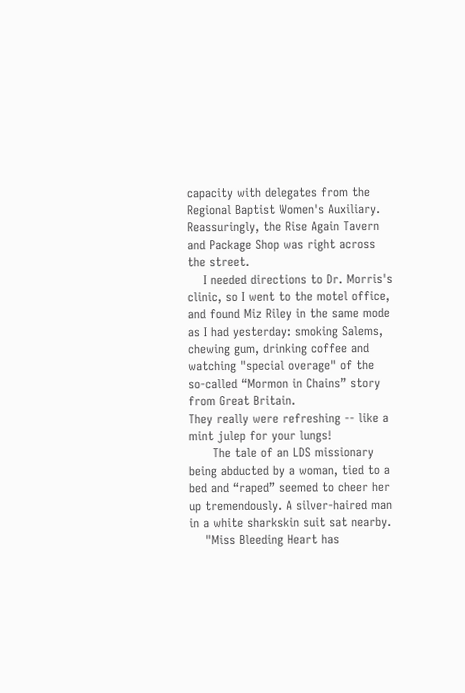capacity with delegates from the Regional Baptist Women's Auxiliary. Reassuringly, the Rise Again Tavern and Package Shop was right across the street.
    I needed directions to Dr. Morris's clinic, so I went to the motel office, and found Miz Riley in the same mode as I had yesterday: smoking Salems, chewing gum, drinking coffee and watching "special overage" of the so-called “Mormon in Chains” story from Great Britain.
They really were refreshing -- like a mint julep for your lungs!
      The tale of an LDS missionary being abducted by a woman, tied to a bed and “raped” seemed to cheer her up tremendously. A silver-haired man in a white sharkskin suit sat nearby.
    "Miss Bleeding Heart has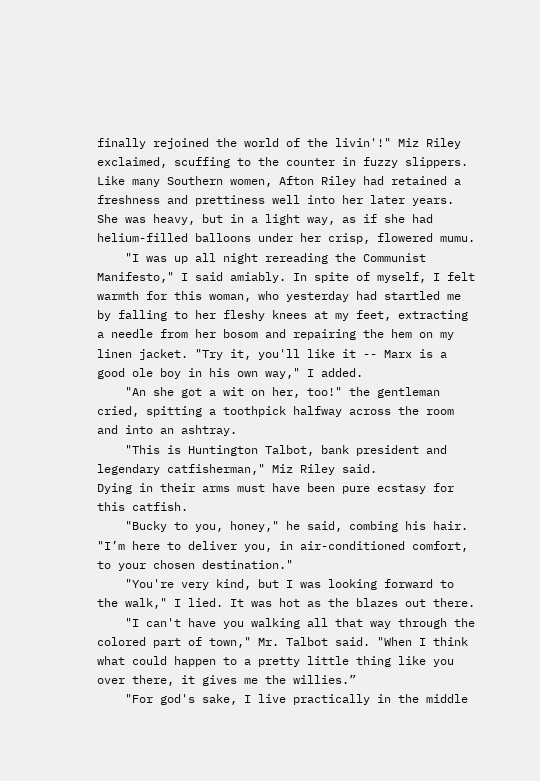finally rejoined the world of the livin'!" Miz Riley exclaimed, scuffing to the counter in fuzzy slippers. Like many Southern women, Afton Riley had retained a freshness and prettiness well into her later years. She was heavy, but in a light way, as if she had helium-filled balloons under her crisp, flowered mumu.
    "I was up all night rereading the Communist Manifesto," I said amiably. In spite of myself, I felt warmth for this woman, who yesterday had startled me by falling to her fleshy knees at my feet, extracting a needle from her bosom and repairing the hem on my linen jacket. "Try it, you'll like it -- Marx is a good ole boy in his own way," I added.
    "An she got a wit on her, too!" the gentleman cried, spitting a toothpick halfway across the room and into an ashtray.
    "This is Huntington Talbot, bank president and legendary catfisherman," Miz Riley said.
Dying in their arms must have been pure ecstasy for this catfish.
    "Bucky to you, honey," he said, combing his hair. "I’m here to deliver you, in air-conditioned comfort, to your chosen destination."
    "You're very kind, but I was looking forward to the walk," I lied. It was hot as the blazes out there.
    "I can't have you walking all that way through the colored part of town," Mr. Talbot said. "When I think what could happen to a pretty little thing like you over there, it gives me the willies.”
    "For god's sake, I live practically in the middle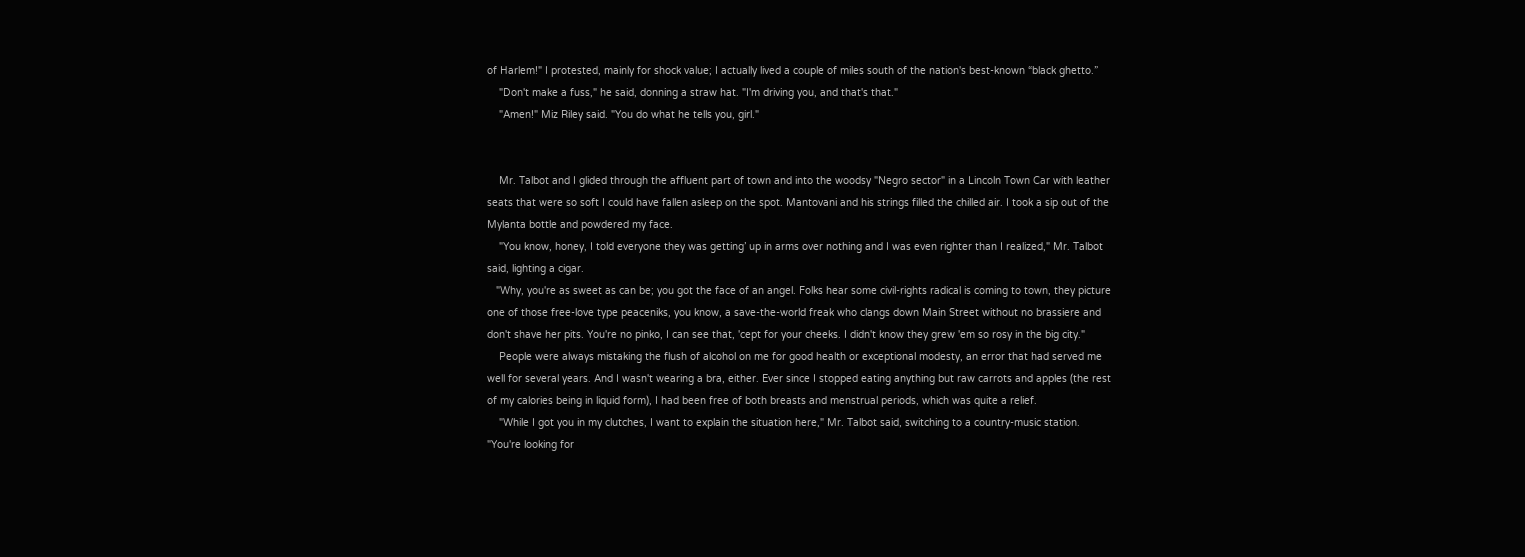of Harlem!" I protested, mainly for shock value; I actually lived a couple of miles south of the nation's best-known “black ghetto.”
    "Don't make a fuss," he said, donning a straw hat. "I'm driving you, and that's that."
    "Amen!" Miz Riley said. "You do what he tells you, girl."


    Mr. Talbot and I glided through the affluent part of town and into the woodsy "Negro sector" in a Lincoln Town Car with leather seats that were so soft I could have fallen asleep on the spot. Mantovani and his strings filled the chilled air. I took a sip out of the Mylanta bottle and powdered my face.
    "You know, honey, I told everyone they was getting’ up in arms over nothing and I was even righter than I realized," Mr. Talbot said, lighting a cigar.
   "Why, you're as sweet as can be; you got the face of an angel. Folks hear some civil-rights radical is coming to town, they picture one of those free-love type peaceniks, you know, a save-the-world freak who clangs down Main Street without no brassiere and don't shave her pits. You're no pinko, I can see that, 'cept for your cheeks. I didn't know they grew 'em so rosy in the big city."
    People were always mistaking the flush of alcohol on me for good health or exceptional modesty, an error that had served me well for several years. And I wasn't wearing a bra, either. Ever since I stopped eating anything but raw carrots and apples (the rest of my calories being in liquid form), I had been free of both breasts and menstrual periods, which was quite a relief.
    "While I got you in my clutches, I want to explain the situation here," Mr. Talbot said, switching to a country-music station. "You're looking for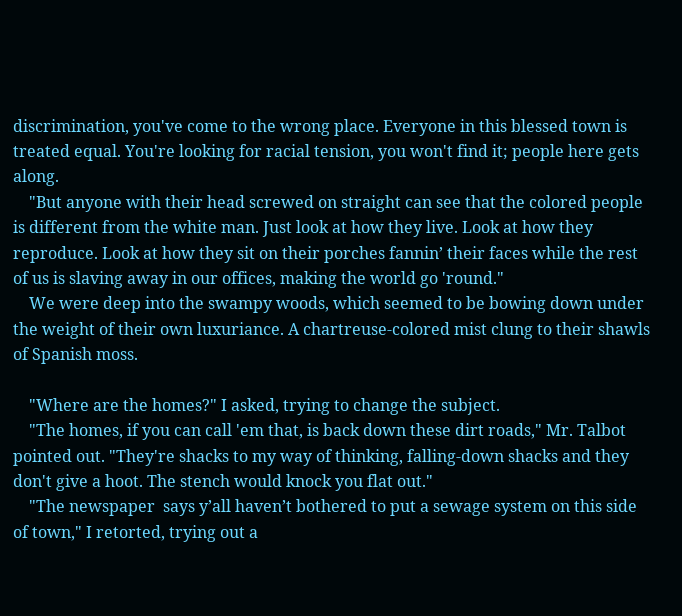discrimination, you've come to the wrong place. Everyone in this blessed town is treated equal. You're looking for racial tension, you won't find it; people here gets along.
    "But anyone with their head screwed on straight can see that the colored people is different from the white man. Just look at how they live. Look at how they reproduce. Look at how they sit on their porches fannin’ their faces while the rest of us is slaving away in our offices, making the world go 'round."
    We were deep into the swampy woods, which seemed to be bowing down under the weight of their own luxuriance. A chartreuse-colored mist clung to their shawls of Spanish moss.

    "Where are the homes?" I asked, trying to change the subject.
    "The homes, if you can call 'em that, is back down these dirt roads," Mr. Talbot pointed out. "They're shacks to my way of thinking, falling-down shacks and they don't give a hoot. The stench would knock you flat out."
    "The newspaper  says y’all haven’t bothered to put a sewage system on this side of town," I retorted, trying out a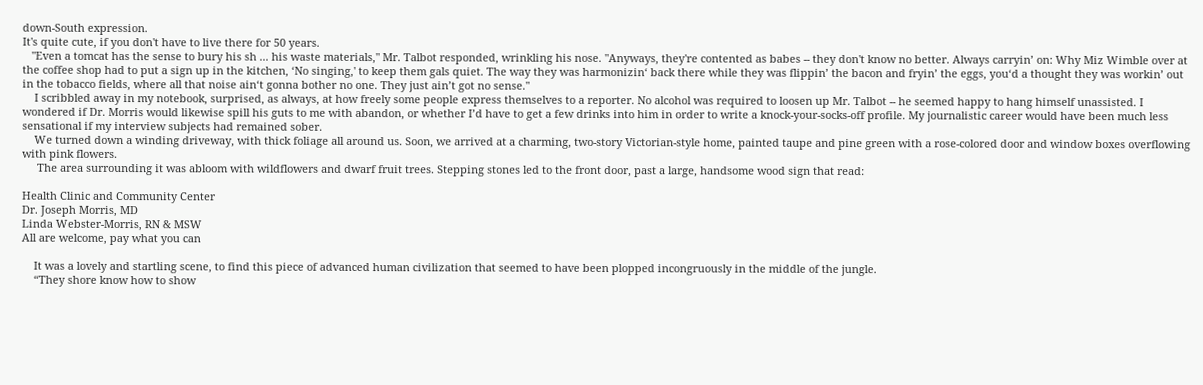down-South expression.
It's quite cute, if you don't have to live there for 50 years.
   "Even a tomcat has the sense to bury his sh ... his waste materials," Mr. Talbot responded, wrinkling his nose. "Anyways, they're contented as babes -- they don't know no better. Always carryin’ on: Why Miz Wimble over at the coffee shop had to put a sign up in the kitchen, ‘No singing,' to keep them gals quiet. The way they was harmonizin‘ back there while they was flippin’ the bacon and fryin’ the eggs, you‘d a thought they was workin’ out in the tobacco fields, where all that noise ain‘t gonna bother no one. They just ain’t got no sense."
    I scribbled away in my notebook, surprised, as always, at how freely some people express themselves to a reporter. No alcohol was required to loosen up Mr. Talbot -- he seemed happy to hang himself unassisted. I wondered if Dr. Morris would likewise spill his guts to me with abandon, or whether I’d have to get a few drinks into him in order to write a knock-your-socks-off profile. My journalistic career would have been much less sensational if my interview subjects had remained sober.
    We turned down a winding driveway, with thick foliage all around us. Soon, we arrived at a charming, two-story Victorian-style home, painted taupe and pine green with a rose-colored door and window boxes overflowing with pink flowers.
     The area surrounding it was abloom with wildflowers and dwarf fruit trees. Stepping stones led to the front door, past a large, handsome wood sign that read:

Health Clinic and Community Center
Dr. Joseph Morris, MD
Linda Webster-Morris, RN & MSW
All are welcome, pay what you can

    It was a lovely and startling scene, to find this piece of advanced human civilization that seemed to have been plopped incongruously in the middle of the jungle.
    “They shore know how to show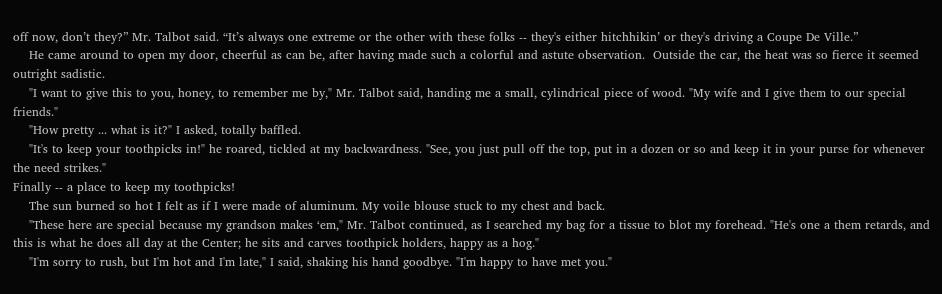off now, don’t they?” Mr. Talbot said. “It’s always one extreme or the other with these folks -- they's either hitchhikin’ or they's driving a Coupe De Ville.”
    He came around to open my door, cheerful as can be, after having made such a colorful and astute observation.  Outside the car, the heat was so fierce it seemed outright sadistic.
    "I want to give this to you, honey, to remember me by," Mr. Talbot said, handing me a small, cylindrical piece of wood. "My wife and I give them to our special friends."
    "How pretty ... what is it?" I asked, totally baffled.
    "It's to keep your toothpicks in!" he roared, tickled at my backwardness. "See, you just pull off the top, put in a dozen or so and keep it in your purse for whenever the need strikes."
Finally -- a place to keep my toothpicks!
    The sun burned so hot I felt as if I were made of aluminum. My voile blouse stuck to my chest and back.
    "These here are special because my grandson makes ‘em," Mr. Talbot continued, as I searched my bag for a tissue to blot my forehead. "He's one a them retards, and this is what he does all day at the Center; he sits and carves toothpick holders, happy as a hog."
    "I'm sorry to rush, but I'm hot and I'm late," I said, shaking his hand goodbye. "I'm happy to have met you."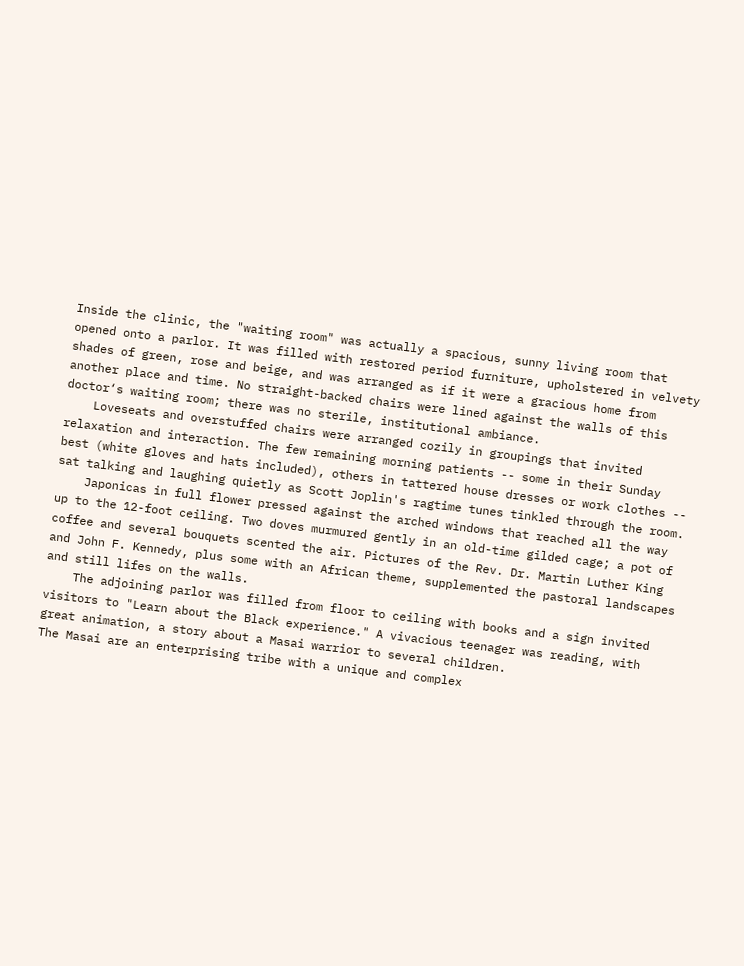Inside the clinic, the "waiting room" was actually a spacious, sunny living room that opened onto a parlor. It was filled with restored period furniture, upholstered in velvety shades of green, rose and beige, and was arranged as if it were a gracious home from another place and time. No straight-backed chairs were lined against the walls of this doctor‘s waiting room; there was no sterile, institutional ambiance.
    Loveseats and overstuffed chairs were arranged cozily in groupings that invited relaxation and interaction. The few remaining morning patients -- some in their Sunday best (white gloves and hats included), others in tattered house dresses or work clothes -- sat talking and laughing quietly as Scott Joplin's ragtime tunes tinkled through the room.
    Japonicas in full flower pressed against the arched windows that reached all the way up to the 12-foot ceiling. Two doves murmured gently in an old-time gilded cage; a pot of coffee and several bouquets scented the air. Pictures of the Rev. Dr. Martin Luther King and John F. Kennedy, plus some with an African theme, supplemented the pastoral landscapes and still lifes on the walls.
    The adjoining parlor was filled from floor to ceiling with books and a sign invited visitors to "Learn about the Black experience." A vivacious teenager was reading, with great animation, a story about a Masai warrior to several children.
The Masai are an enterprising tribe with a unique and complex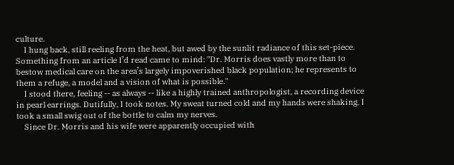culture.
    I hung back, still reeling from the heat, but awed by the sunlit radiance of this set-piece. Something from an article I’d read came to mind: "Dr. Morris does vastly more than to bestow medical care on the area’s largely impoverished black population; he represents to them a refuge, a model and a vision of what is possible."
    I stood there, feeling -- as always -- like a highly trained anthropologist, a recording device in pearl earrings. Dutifully, I took notes. My sweat turned cold and my hands were shaking. I took a small swig out of the bottle to calm my nerves.
    Since Dr. Morris and his wife were apparently occupied with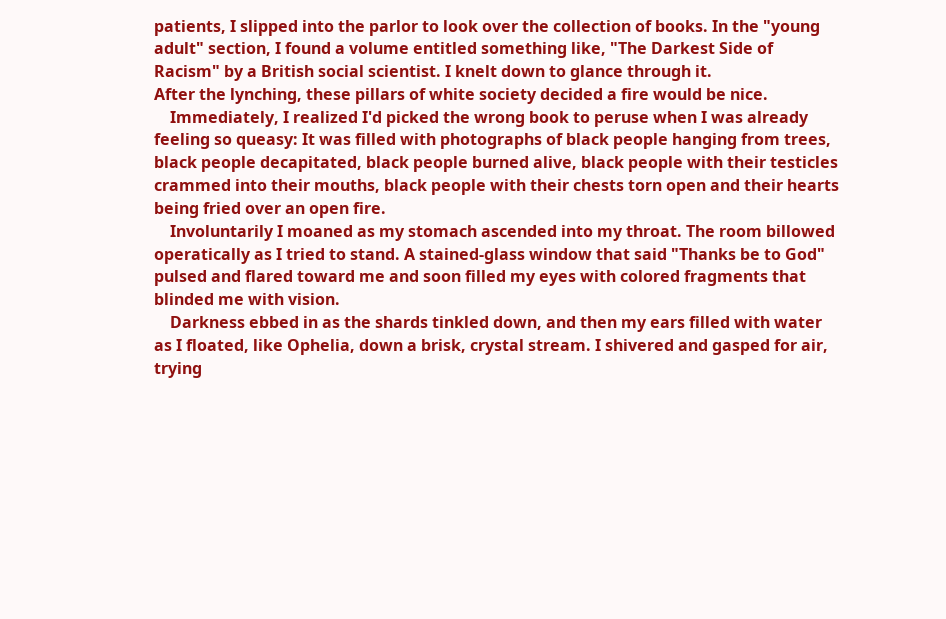patients, I slipped into the parlor to look over the collection of books. In the "young adult" section, I found a volume entitled something like, "The Darkest Side of Racism" by a British social scientist. I knelt down to glance through it.
After the lynching, these pillars of white society decided a fire would be nice.
    Immediately, I realized I'd picked the wrong book to peruse when I was already feeling so queasy: It was filled with photographs of black people hanging from trees, black people decapitated, black people burned alive, black people with their testicles crammed into their mouths, black people with their chests torn open and their hearts being fried over an open fire.
    Involuntarily I moaned as my stomach ascended into my throat. The room billowed operatically as I tried to stand. A stained-glass window that said "Thanks be to God" pulsed and flared toward me and soon filled my eyes with colored fragments that blinded me with vision.
    Darkness ebbed in as the shards tinkled down, and then my ears filled with water as I floated, like Ophelia, down a brisk, crystal stream. I shivered and gasped for air, trying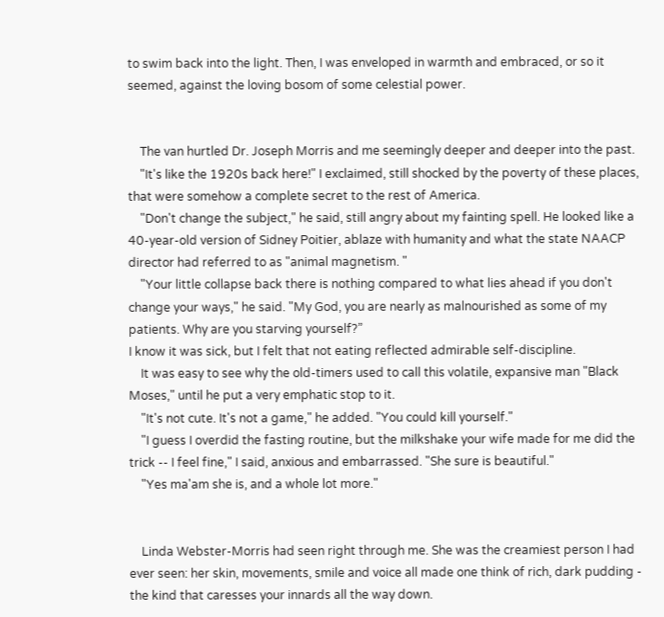to swim back into the light. Then, I was enveloped in warmth and embraced, or so it seemed, against the loving bosom of some celestial power.


    The van hurtled Dr. Joseph Morris and me seemingly deeper and deeper into the past.
    "It's like the 1920s back here!" I exclaimed, still shocked by the poverty of these places, that were somehow a complete secret to the rest of America.
    "Don't change the subject," he said, still angry about my fainting spell. He looked like a 40-year-old version of Sidney Poitier, ablaze with humanity and what the state NAACP director had referred to as "animal magnetism. "
    "Your little collapse back there is nothing compared to what lies ahead if you don't change your ways," he said. "My God, you are nearly as malnourished as some of my patients. Why are you starving yourself?”
I know it was sick, but I felt that not eating reflected admirable self-discipline.
    It was easy to see why the old-timers used to call this volatile, expansive man "Black Moses," until he put a very emphatic stop to it.
    "It's not cute. It's not a game," he added. "You could kill yourself."
    "I guess I overdid the fasting routine, but the milkshake your wife made for me did the trick -- I feel fine," I said, anxious and embarrassed. "She sure is beautiful."
    "Yes ma'am she is, and a whole lot more."


    Linda Webster-Morris had seen right through me. She was the creamiest person I had ever seen: her skin, movements, smile and voice all made one think of rich, dark pudding - the kind that caresses your innards all the way down.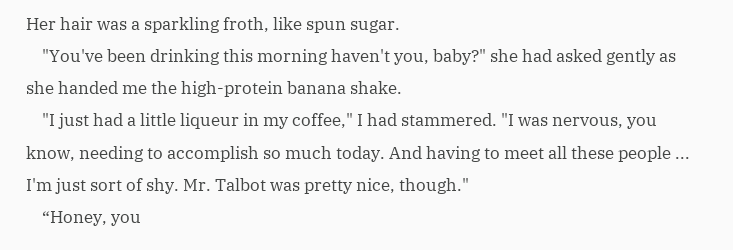Her hair was a sparkling froth, like spun sugar.
    "You've been drinking this morning haven't you, baby?" she had asked gently as she handed me the high-protein banana shake.
    "I just had a little liqueur in my coffee," I had stammered. "I was nervous, you know, needing to accomplish so much today. And having to meet all these people ... I'm just sort of shy. Mr. Talbot was pretty nice, though."
    “Honey, you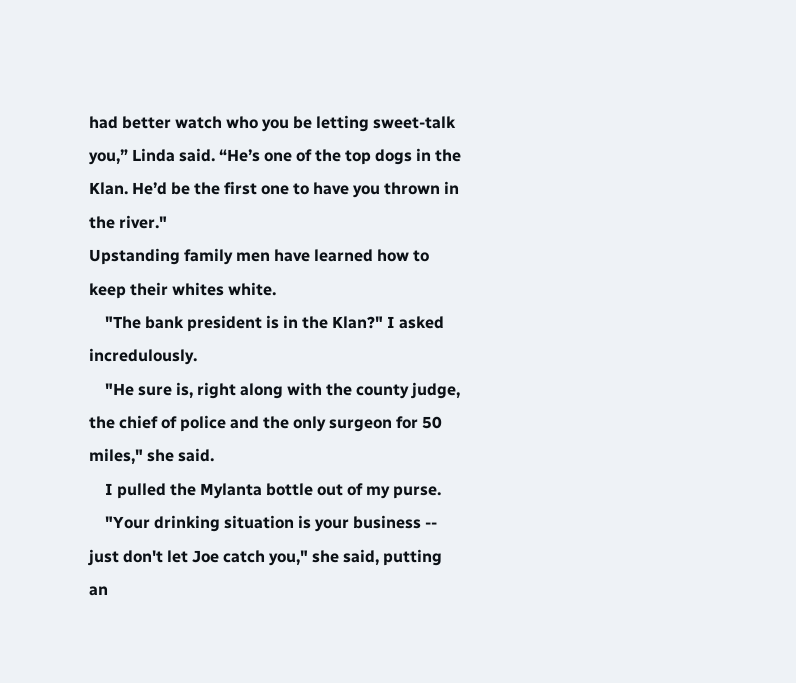had better watch who you be letting sweet-talk you,” Linda said. “He’s one of the top dogs in the Klan. He’d be the first one to have you thrown in the river."
Upstanding family men have learned how to keep their whites white.
    "The bank president is in the Klan?" I asked incredulously.
    "He sure is, right along with the county judge, the chief of police and the only surgeon for 50 miles," she said.
    I pulled the Mylanta bottle out of my purse.
    "Your drinking situation is your business -- just don't let Joe catch you," she said, putting an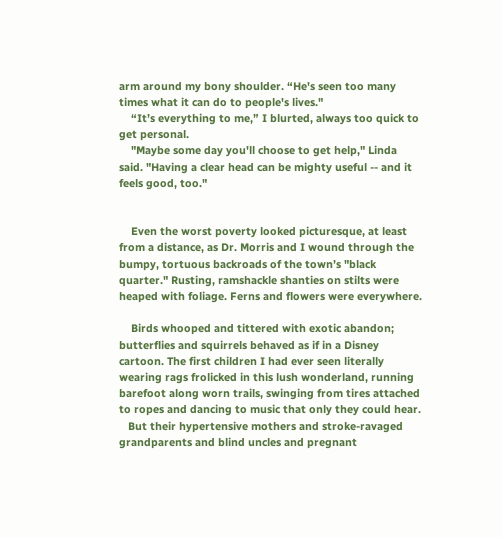arm around my bony shoulder. “He's seen too many times what it can do to people's lives."
    “It’s everything to me,” I blurted, always too quick to get personal.
    "Maybe some day you'll choose to get help," Linda said. "Having a clear head can be mighty useful -- and it feels good, too."


    Even the worst poverty looked picturesque, at least from a distance, as Dr. Morris and I wound through the bumpy, tortuous backroads of the town’s "black quarter." Rusting, ramshackle shanties on stilts were heaped with foliage. Ferns and flowers were everywhere.

    Birds whooped and tittered with exotic abandon; butterflies and squirrels behaved as if in a Disney cartoon. The first children I had ever seen literally wearing rags frolicked in this lush wonderland, running barefoot along worn trails, swinging from tires attached to ropes and dancing to music that only they could hear.
   But their hypertensive mothers and stroke-ravaged grandparents and blind uncles and pregnant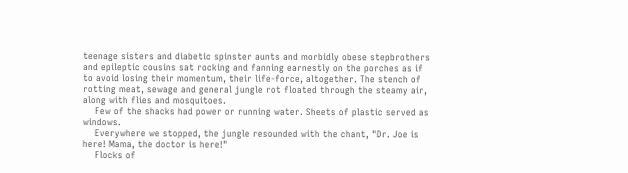teenage sisters and diabetic spinster aunts and morbidly obese stepbrothers and epileptic cousins sat rocking and fanning earnestly on the porches as if to avoid losing their momentum, their life-force, altogether. The stench of rotting meat, sewage and general jungle rot floated through the steamy air, along with flies and mosquitoes.
    Few of the shacks had power or running water. Sheets of plastic served as windows.
    Everywhere we stopped, the jungle resounded with the chant, "Dr. Joe is here! Mama, the doctor is here!"
    Flocks of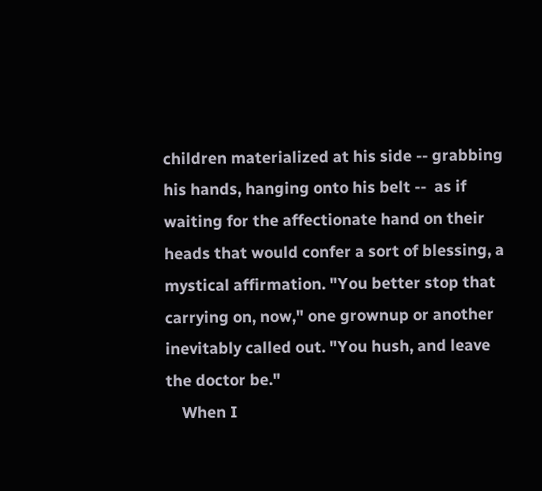children materialized at his side -- grabbing his hands, hanging onto his belt --  as if waiting for the affectionate hand on their heads that would confer a sort of blessing, a mystical affirmation. "You better stop that carrying on, now," one grownup or another inevitably called out. "You hush, and leave the doctor be."
    When I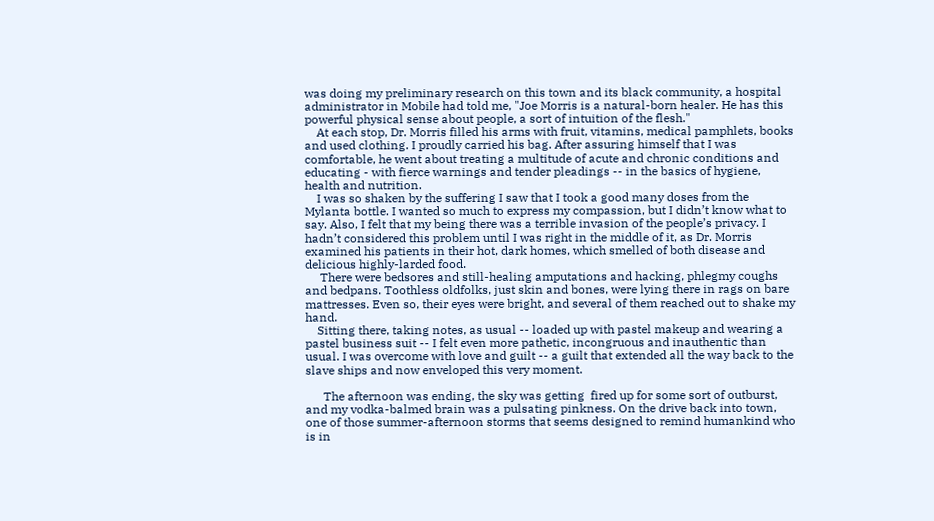was doing my preliminary research on this town and its black community, a hospital administrator in Mobile had told me, "Joe Morris is a natural-born healer. He has this powerful physical sense about people, a sort of intuition of the flesh."
    At each stop, Dr. Morris filled his arms with fruit, vitamins, medical pamphlets, books and used clothing. I proudly carried his bag. After assuring himself that I was comfortable, he went about treating a multitude of acute and chronic conditions and educating - with fierce warnings and tender pleadings -- in the basics of hygiene, health and nutrition.
    I was so shaken by the suffering I saw that I took a good many doses from the Mylanta bottle. I wanted so much to express my compassion, but I didn’t know what to say. Also, I felt that my being there was a terrible invasion of the people’s privacy. I hadn’t considered this problem until I was right in the middle of it, as Dr. Morris examined his patients in their hot, dark homes, which smelled of both disease and delicious highly-larded food.
     There were bedsores and still-healing amputations and hacking, phlegmy coughs and bedpans. Toothless oldfolks, just skin and bones, were lying there in rags on bare mattresses. Even so, their eyes were bright, and several of them reached out to shake my hand.
    Sitting there, taking notes, as usual -- loaded up with pastel makeup and wearing a pastel business suit -- I felt even more pathetic, incongruous and inauthentic than usual. I was overcome with love and guilt -- a guilt that extended all the way back to the slave ships and now enveloped this very moment.

      The afternoon was ending, the sky was getting  fired up for some sort of outburst, and my vodka-balmed brain was a pulsating pinkness. On the drive back into town, one of those summer-afternoon storms that seems designed to remind humankind who is in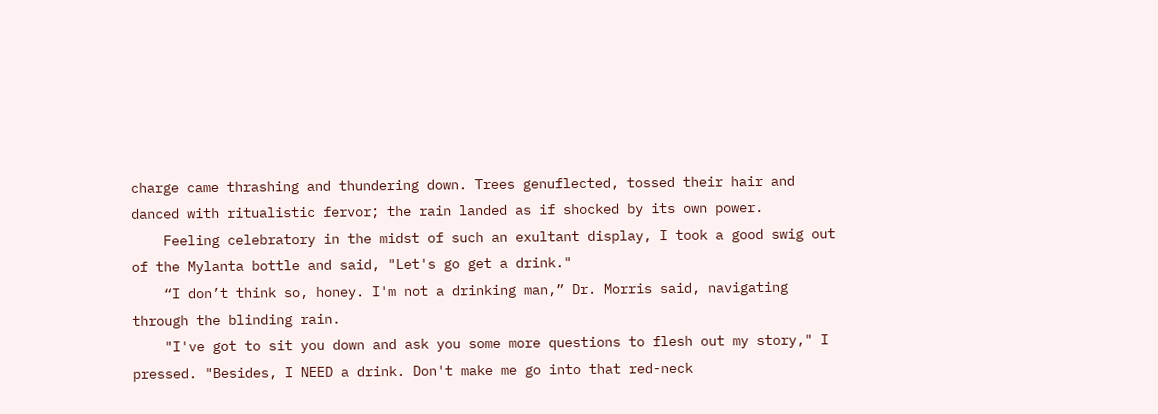charge came thrashing and thundering down. Trees genuflected, tossed their hair and danced with ritualistic fervor; the rain landed as if shocked by its own power.
    Feeling celebratory in the midst of such an exultant display, I took a good swig out of the Mylanta bottle and said, "Let's go get a drink."
    “I don’t think so, honey. I'm not a drinking man,” Dr. Morris said, navigating through the blinding rain.
    "I've got to sit you down and ask you some more questions to flesh out my story," I pressed. "Besides, I NEED a drink. Don't make me go into that red-neck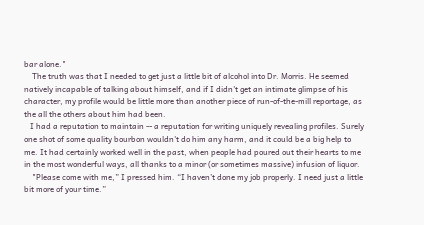bar alone."
    The truth was that I needed to get just a little bit of alcohol into Dr. Morris. He seemed natively incapable of talking about himself, and if I didn't get an intimate glimpse of his character, my profile would be little more than another piece of run-of-the-mill reportage, as the all the others about him had been.
   I had a reputation to maintain -- a reputation for writing uniquely revealing profiles. Surely one shot of some quality bourbon wouldn't do him any harm, and it could be a big help to me. It had certainly worked well in the past, when people had poured out their hearts to me in the most wonderful ways, all thanks to a minor (or sometimes massive) infusion of liquor.
    "Please come with me,” I pressed him. “I haven’t done my job properly. I need just a little bit more of your time.”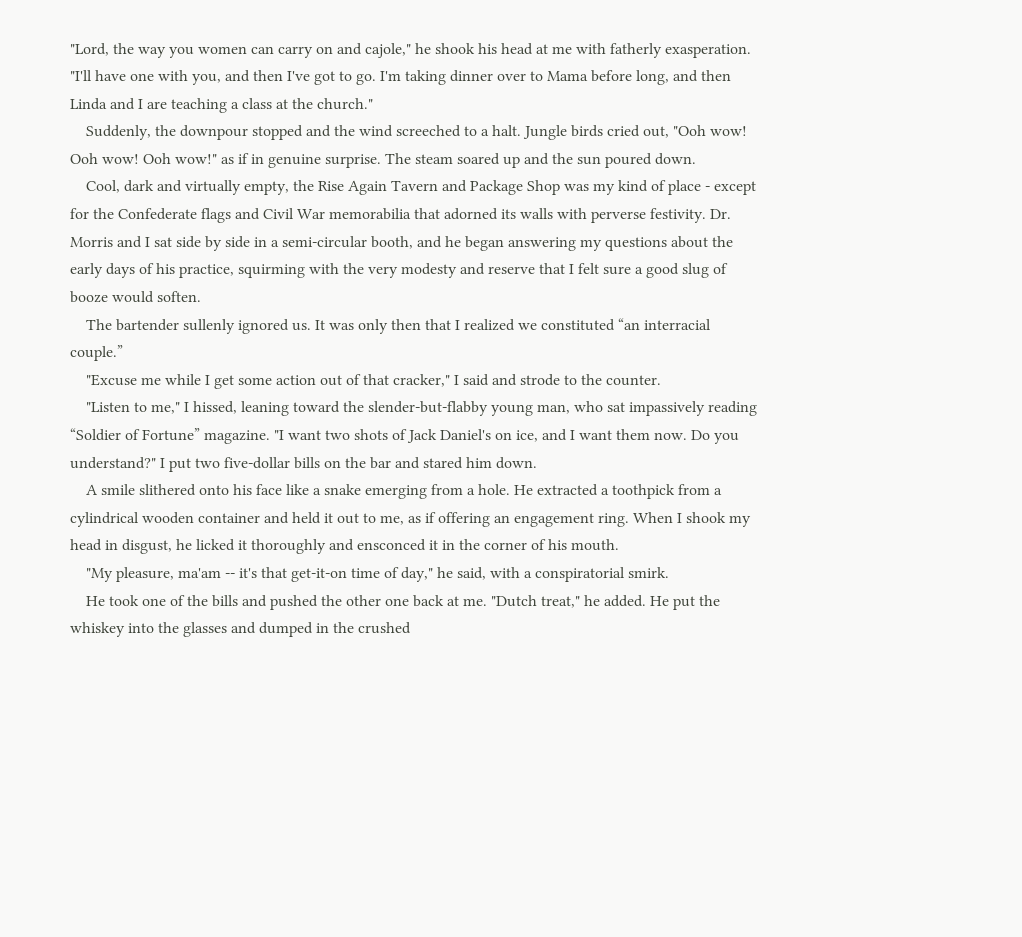"Lord, the way you women can carry on and cajole," he shook his head at me with fatherly exasperation. "I'll have one with you, and then I've got to go. I'm taking dinner over to Mama before long, and then Linda and I are teaching a class at the church."
    Suddenly, the downpour stopped and the wind screeched to a halt. Jungle birds cried out, "Ooh wow! Ooh wow! Ooh wow!" as if in genuine surprise. The steam soared up and the sun poured down.
    Cool, dark and virtually empty, the Rise Again Tavern and Package Shop was my kind of place - except for the Confederate flags and Civil War memorabilia that adorned its walls with perverse festivity. Dr. Morris and I sat side by side in a semi-circular booth, and he began answering my questions about the early days of his practice, squirming with the very modesty and reserve that I felt sure a good slug of booze would soften.
    The bartender sullenly ignored us. It was only then that I realized we constituted “an interracial couple.”
    "Excuse me while I get some action out of that cracker," I said and strode to the counter.
    "Listen to me," I hissed, leaning toward the slender-but-flabby young man, who sat impassively reading “Soldier of Fortune” magazine. "I want two shots of Jack Daniel's on ice, and I want them now. Do you understand?" I put two five-dollar bills on the bar and stared him down.
    A smile slithered onto his face like a snake emerging from a hole. He extracted a toothpick from a cylindrical wooden container and held it out to me, as if offering an engagement ring. When I shook my head in disgust, he licked it thoroughly and ensconced it in the corner of his mouth.
    "My pleasure, ma'am -- it's that get-it-on time of day," he said, with a conspiratorial smirk.
    He took one of the bills and pushed the other one back at me. "Dutch treat," he added. He put the whiskey into the glasses and dumped in the crushed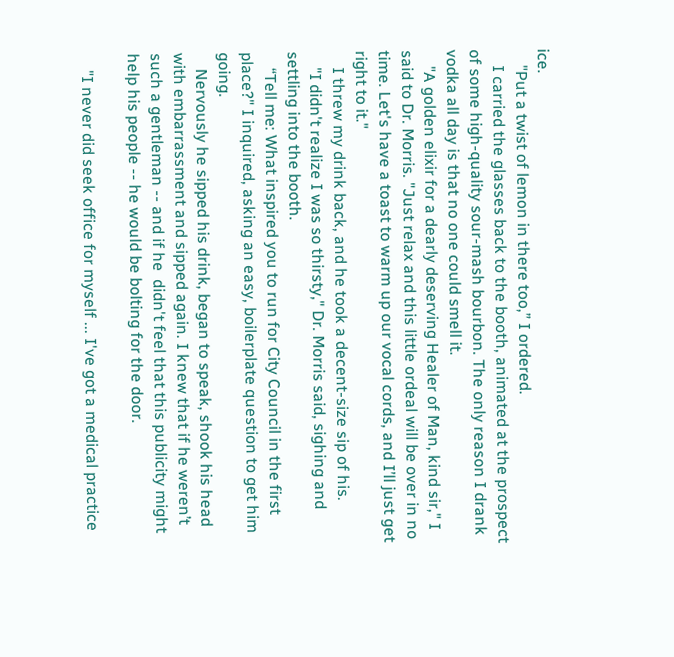ice.
    "Put a twist of lemon in there too,” I ordered.
    I carried the glasses back to the booth, animated at the prospect of some high-quality sour-mash bourbon. The only reason I drank vodka all day is that no one could smell it.
    "A golden elixir for a dearly deserving Healer of Man, kind sir," I said to Dr. Morris. "Just relax and this little ordeal will be over in no time. Let's have a toast to warm up our vocal cords, and I’ll just get right to it."
    I threw my drink back, and he took a decent-size sip of his.
    "I didn't realize I was so thirsty," Dr. Morris said, sighing and settling into the booth.
    “Tell me: What inspired you to run for City Council in the first place?" I inquired, asking an easy, boilerplate question to get him going.
    Nervously he sipped his drink, began to speak, shook his head with embarrassment and sipped again. I knew that if he weren’t such a gentleman -- and if he  didn't feel that this publicity might help his people -- he would be bolting for the door.

    "I never did seek office for myself ... I've got a medical practice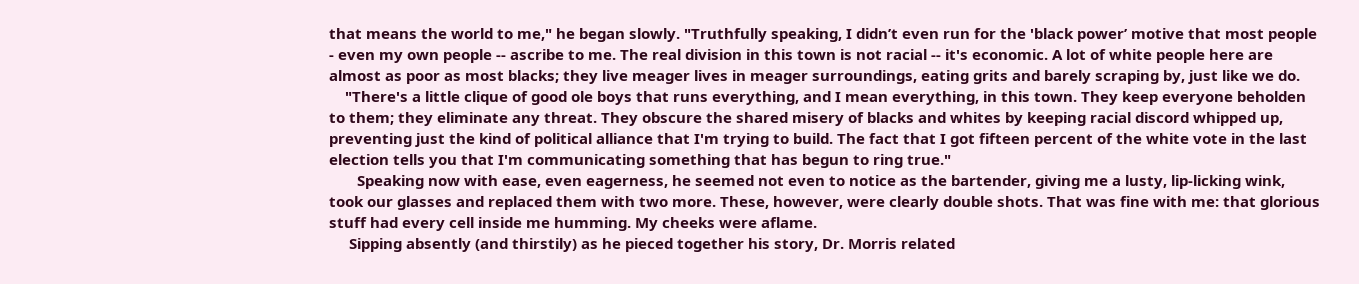that means the world to me," he began slowly. "Truthfully speaking, I didn’t even run for the 'black power’ motive that most people - even my own people -- ascribe to me. The real division in this town is not racial -- it's economic. A lot of white people here are almost as poor as most blacks; they live meager lives in meager surroundings, eating grits and barely scraping by, just like we do.
    "There's a little clique of good ole boys that runs everything, and I mean everything, in this town. They keep everyone beholden to them; they eliminate any threat. They obscure the shared misery of blacks and whites by keeping racial discord whipped up, preventing just the kind of political alliance that I'm trying to build. The fact that I got fifteen percent of the white vote in the last election tells you that I'm communicating something that has begun to ring true."
       Speaking now with ease, even eagerness, he seemed not even to notice as the bartender, giving me a lusty, lip-licking wink, took our glasses and replaced them with two more. These, however, were clearly double shots. That was fine with me: that glorious stuff had every cell inside me humming. My cheeks were aflame.
     Sipping absently (and thirstily) as he pieced together his story, Dr. Morris related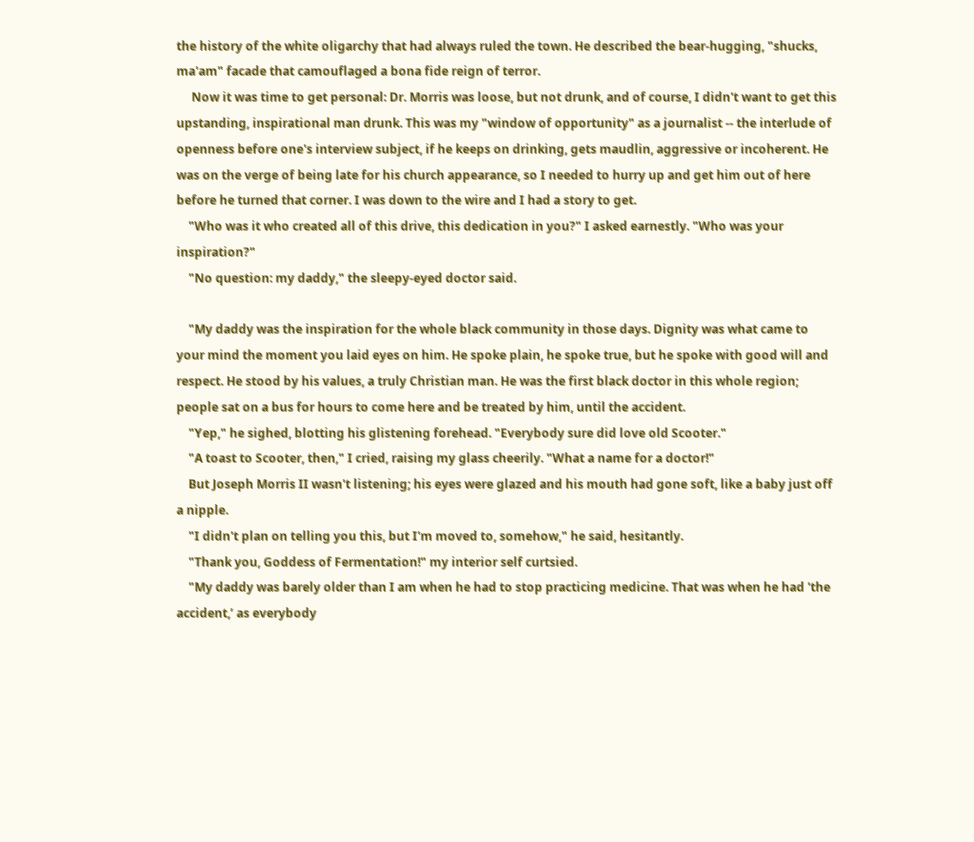the history of the white oligarchy that had always ruled the town. He described the bear-hugging, "shucks, ma'am" facade that camouflaged a bona fide reign of terror.
     Now it was time to get personal: Dr. Morris was loose, but not drunk, and of course, I didn't want to get this upstanding, inspirational man drunk. This was my "window of opportunity" as a journalist -- the interlude of openness before one's interview subject, if he keeps on drinking, gets maudlin, aggressive or incoherent. He was on the verge of being late for his church appearance, so I needed to hurry up and get him out of here before he turned that corner. I was down to the wire and I had a story to get.
    "Who was it who created all of this drive, this dedication in you?" I asked earnestly. "Who was your inspiration?"
    "No question: my daddy," the sleepy-eyed doctor said.

    "My daddy was the inspiration for the whole black community in those days. Dignity was what came to your mind the moment you laid eyes on him. He spoke plain, he spoke true, but he spoke with good will and respect. He stood by his values, a truly Christian man. He was the first black doctor in this whole region; people sat on a bus for hours to come here and be treated by him, until the accident.
    "Yep," he sighed, blotting his glistening forehead. "Everybody sure did love old Scooter."
    "A toast to Scooter, then," I cried, raising my glass cheerily. "What a name for a doctor!"
    But Joseph Morris II wasn't listening; his eyes were glazed and his mouth had gone soft, like a baby just off a nipple.
    "I didn't plan on telling you this, but I'm moved to, somehow," he said, hesitantly.
    "Thank you, Goddess of Fermentation!" my interior self curtsied.
    "My daddy was barely older than I am when he had to stop practicing medicine. That was when he had 'the accident,’ as everybody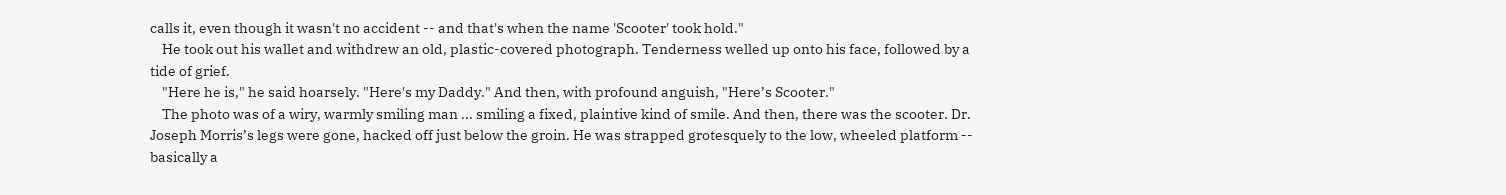calls it, even though it wasn't no accident -- and that's when the name 'Scooter' took hold."
    He took out his wallet and withdrew an old, plastic-covered photograph. Tenderness welled up onto his face, followed by a tide of grief.
    "Here he is," he said hoarsely. "Here's my Daddy." And then, with profound anguish, "Here’s Scooter."
    The photo was of a wiry, warmly smiling man ... smiling a fixed, plaintive kind of smile. And then, there was the scooter. Dr. Joseph Morris’s legs were gone, hacked off just below the groin. He was strapped grotesquely to the low, wheeled platform -- basically a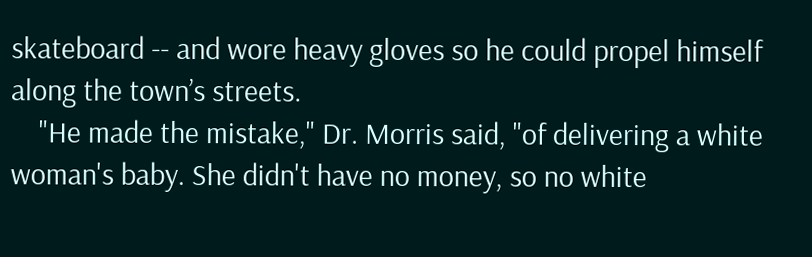skateboard -- and wore heavy gloves so he could propel himself along the town’s streets.
    "He made the mistake," Dr. Morris said, "of delivering a white woman's baby. She didn't have no money, so no white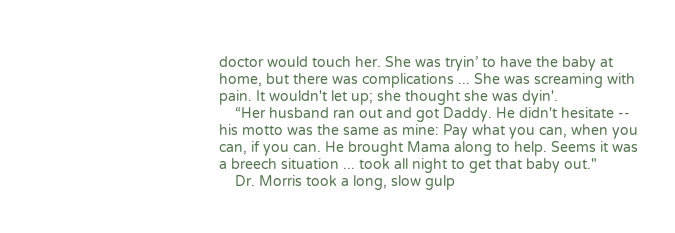doctor would touch her. She was tryin’ to have the baby at home, but there was complications ... She was screaming with pain. It wouldn't let up; she thought she was dyin'.
    “Her husband ran out and got Daddy. He didn't hesitate -- his motto was the same as mine: Pay what you can, when you can, if you can. He brought Mama along to help. Seems it was a breech situation ... took all night to get that baby out."
    Dr. Morris took a long, slow gulp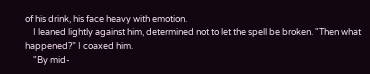of his drink, his face heavy with emotion.
    I leaned lightly against him, determined not to let the spell be broken. "Then what happened?” I coaxed him.
    "By mid-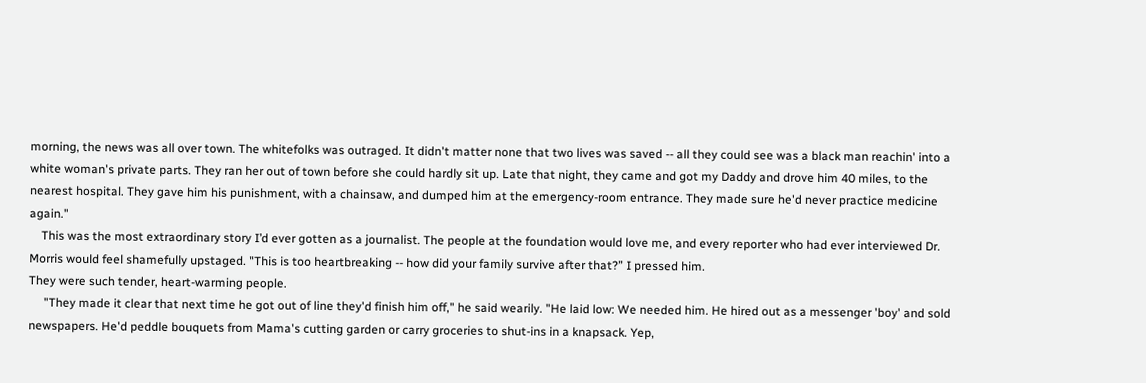morning, the news was all over town. The whitefolks was outraged. It didn't matter none that two lives was saved -- all they could see was a black man reachin' into a white woman's private parts. They ran her out of town before she could hardly sit up. Late that night, they came and got my Daddy and drove him 40 miles, to the nearest hospital. They gave him his punishment, with a chainsaw, and dumped him at the emergency-room entrance. They made sure he'd never practice medicine again."
    This was the most extraordinary story I’d ever gotten as a journalist. The people at the foundation would love me, and every reporter who had ever interviewed Dr. Morris would feel shamefully upstaged. "This is too heartbreaking -- how did your family survive after that?” I pressed him.
They were such tender, heart-warming people.
     "They made it clear that next time he got out of line they'd finish him off," he said wearily. "He laid low: We needed him. He hired out as a messenger 'boy' and sold newspapers. He'd peddle bouquets from Mama's cutting garden or carry groceries to shut-ins in a knapsack. Yep,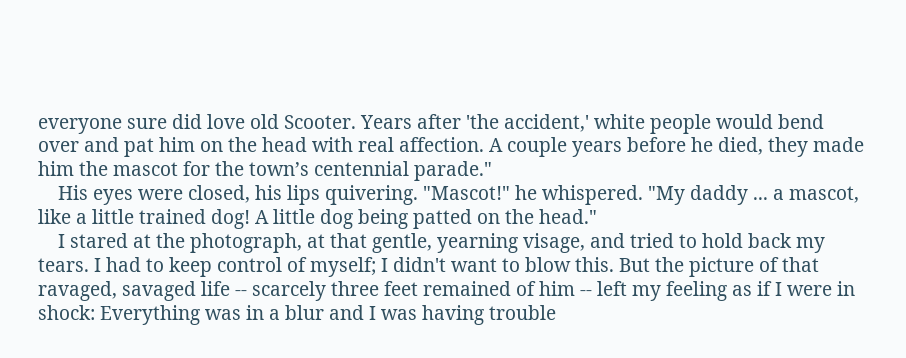everyone sure did love old Scooter. Years after 'the accident,' white people would bend over and pat him on the head with real affection. A couple years before he died, they made him the mascot for the town’s centennial parade."
    His eyes were closed, his lips quivering. "Mascot!" he whispered. "My daddy ... a mascot, like a little trained dog! A little dog being patted on the head."
    I stared at the photograph, at that gentle, yearning visage, and tried to hold back my tears. I had to keep control of myself; I didn't want to blow this. But the picture of that ravaged, savaged life -- scarcely three feet remained of him -- left my feeling as if I were in shock: Everything was in a blur and I was having trouble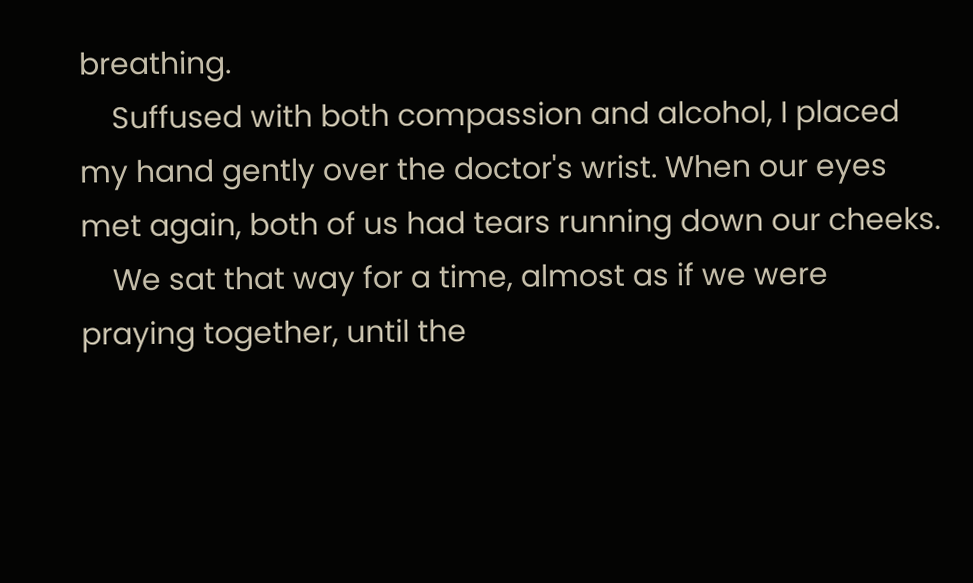breathing.
    Suffused with both compassion and alcohol, I placed my hand gently over the doctor's wrist. When our eyes met again, both of us had tears running down our cheeks.
    We sat that way for a time, almost as if we were praying together, until the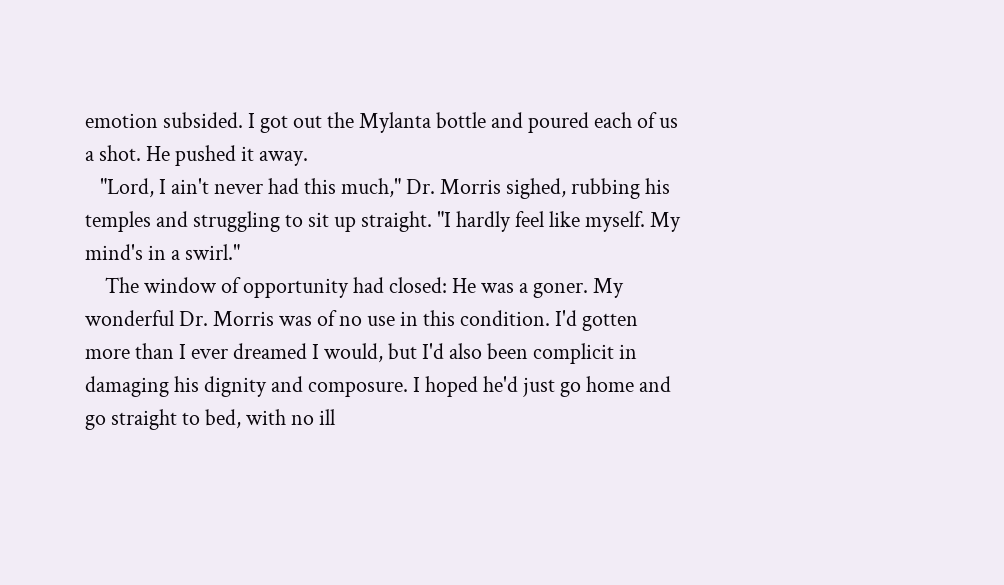emotion subsided. I got out the Mylanta bottle and poured each of us a shot. He pushed it away.
   "Lord, I ain't never had this much," Dr. Morris sighed, rubbing his temples and struggling to sit up straight. "I hardly feel like myself. My mind's in a swirl."
    The window of opportunity had closed: He was a goner. My wonderful Dr. Morris was of no use in this condition. I'd gotten more than I ever dreamed I would, but I'd also been complicit in damaging his dignity and composure. I hoped he'd just go home and go straight to bed, with no ill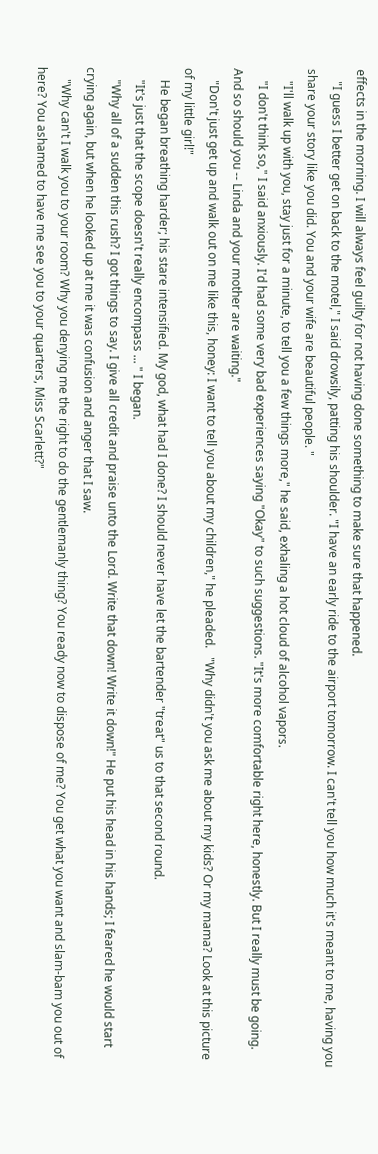effects in the morning. I will always feel guilty for not having done something to make sure that happened.
    "I guess I better get on back to the motel," I said drowsily, patting his shoulder. "I have an early ride to the airport tomorrow. I can't tell you how much it's meant to me, having you share your story like you did. You and your wife are beautiful people. "
    "I'll walk up with you, stay just for a minute, to tell you a few things more," he said, exhaling a hot cloud of alcohol vapors.
    "I don't think so," I said anxiously. I'd had some very bad experiences saying "Okay" to such suggestions. "It's more comfortable right here, honestly. But I really must be going. And so should you -- Linda and your mother are waiting."
    "Don't just get up and walk out on me like this, honey: I want to tell you about my children," he pleaded.   "Why didn't you ask me about my kids? Or my mama? Look at this picture of my little girl!"
    He began breathing harder; his stare intensified. My god, what had I done? I should never have let the bartender "treat" us to that second round.
    "It's just that the scope doesn't really encompass ... " I began.
    "Why all of a sudden this rush? I got things to say. I give all credit and praise unto the Lord. Write that down! Write it down!" He put his head in his hands; I feared he would start crying again, but when he looked up at me it was confusion and anger that I saw.
    "Why can't I walk you to your room? Why you denying me the right to do the gentlemanly thing? You ready now to dispose of me? You get what you want and slam-bam you out of here? You ashamed to have me see you to your quarters, Miss Scarlett?"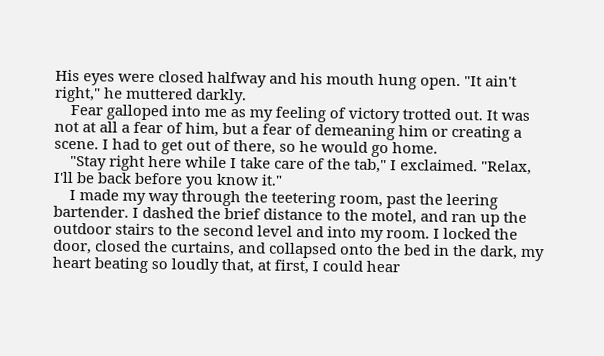His eyes were closed halfway and his mouth hung open. "It ain't right," he muttered darkly.
    Fear galloped into me as my feeling of victory trotted out. It was not at all a fear of him, but a fear of demeaning him or creating a scene. I had to get out of there, so he would go home.
    "Stay right here while I take care of the tab," I exclaimed. "Relax, I'll be back before you know it."
    I made my way through the teetering room, past the leering bartender. I dashed the brief distance to the motel, and ran up the outdoor stairs to the second level and into my room. I locked the door, closed the curtains, and collapsed onto the bed in the dark, my heart beating so loudly that, at first, I could hear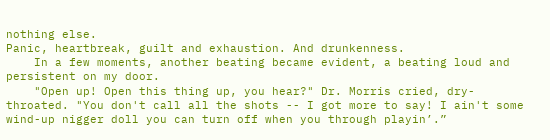nothing else.
Panic, heartbreak, guilt and exhaustion. And drunkenness.
    In a few moments, another beating became evident, a beating loud and persistent on my door.
    "Open up! Open this thing up, you hear?" Dr. Morris cried, dry-throated. "You don't call all the shots -- I got more to say! I ain't some wind-up nigger doll you can turn off when you through playin’.”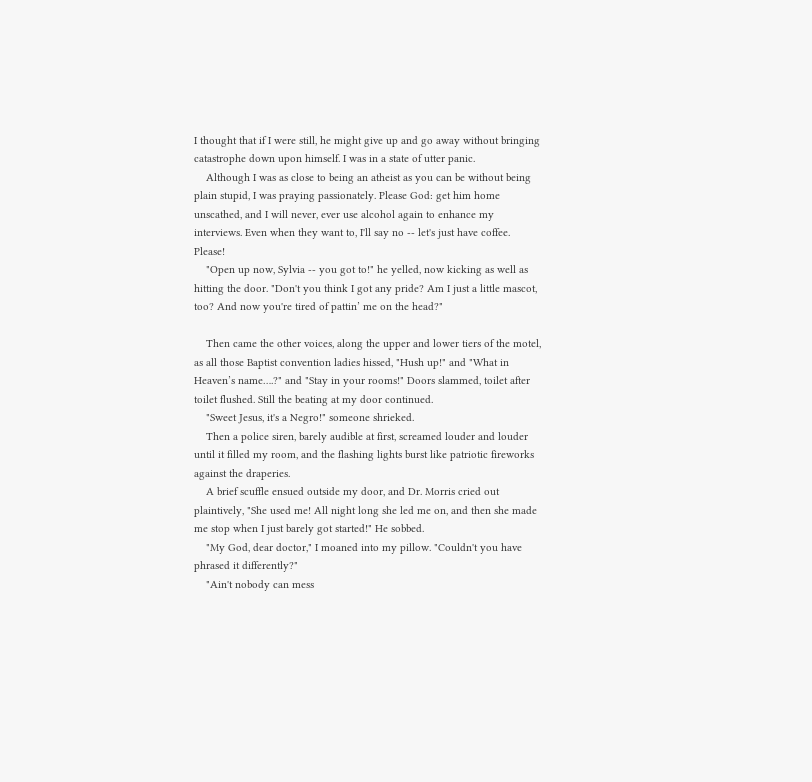I thought that if I were still, he might give up and go away without bringing catastrophe down upon himself. I was in a state of utter panic.
    Although I was as close to being an atheist as you can be without being plain stupid, I was praying passionately. Please God: get him home unscathed, and I will never, ever use alcohol again to enhance my interviews. Even when they want to, I'll say no -- let's just have coffee. Please!
    "Open up now, Sylvia -- you got to!" he yelled, now kicking as well as hitting the door. "Don't you think I got any pride? Am I just a little mascot, too? And now you're tired of pattin’ me on the head?"

    Then came the other voices, along the upper and lower tiers of the motel, as all those Baptist convention ladies hissed, "Hush up!" and "What in Heaven’s name….?" and "Stay in your rooms!" Doors slammed, toilet after toilet flushed. Still the beating at my door continued.
    "Sweet Jesus, it's a Negro!" someone shrieked.
    Then a police siren, barely audible at first, screamed louder and louder until it filled my room, and the flashing lights burst like patriotic fireworks against the draperies.
    A brief scuffle ensued outside my door, and Dr. Morris cried out plaintively, "She used me! All night long she led me on, and then she made me stop when I just barely got started!" He sobbed.
    "My God, dear doctor," I moaned into my pillow. "Couldn't you have phrased it differently?"
    "Ain't nobody can mess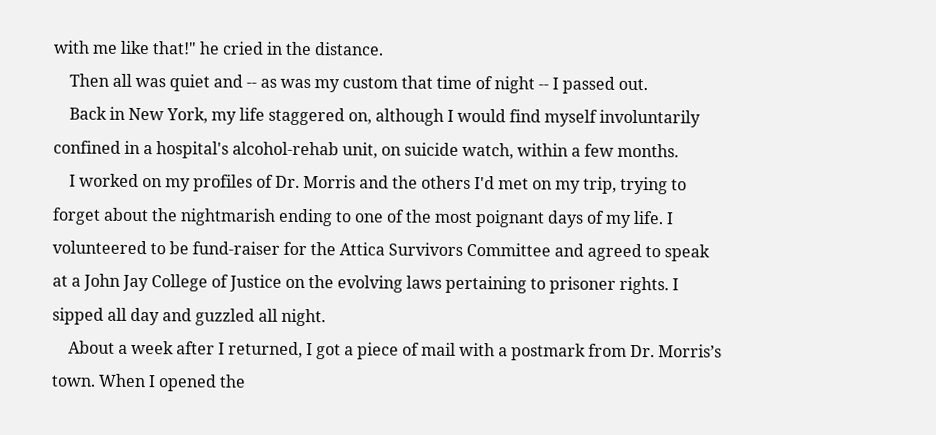with me like that!" he cried in the distance.
    Then all was quiet and -- as was my custom that time of night -- I passed out.
    Back in New York, my life staggered on, although I would find myself involuntarily confined in a hospital's alcohol-rehab unit, on suicide watch, within a few months.
    I worked on my profiles of Dr. Morris and the others I'd met on my trip, trying to forget about the nightmarish ending to one of the most poignant days of my life. I volunteered to be fund-raiser for the Attica Survivors Committee and agreed to speak at a John Jay College of Justice on the evolving laws pertaining to prisoner rights. I sipped all day and guzzled all night.
    About a week after I returned, I got a piece of mail with a postmark from Dr. Morris’s town. When I opened the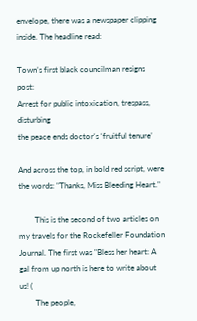envelope, there was a newspaper clipping inside. The headline read:

Town’s first black councilman resigns post:
Arrest for public intoxication, trespass, disturbing
the peace ends doctor‘s ‘fruitful tenure’

And across the top, in bold red script, were the words: "Thanks, Miss Bleeding Heart."

        This is the second of two articles on my travels for the Rockefeller Foundation Journal. The first was "Bless her heart: A gal from up north is here to write about us! (
        The people,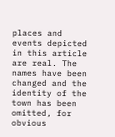places and events depicted in this article are real. The names have been changed and the identity of the town has been omitted, for obvious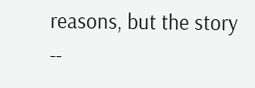reasons, but the story --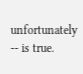unfortunately -- is true.